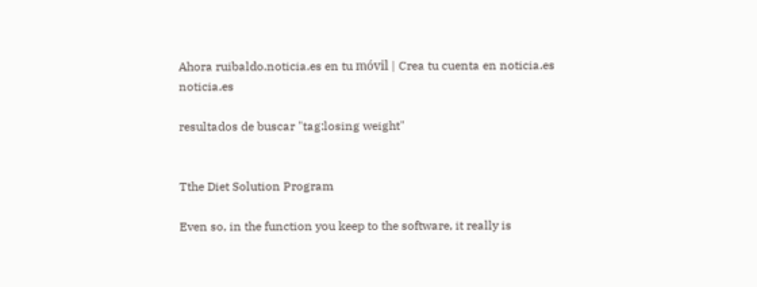Ahora ruibaldo.noticia.es en tu móvil | Crea tu cuenta en noticia.es  noticia.es

resultados de buscar "tag:losing weight"


Tthe Diet Solution Program

Even so, in the function you keep to the software, it really is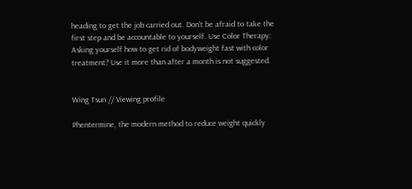heading to get the job carried out. Don't be afraid to take the first step and be accountable to yourself. Use Color Therapy: Asking yourself how to get rid of bodyweight fast with color treatment? Use it more than after a month is not suggested.


Wing Tsun // Viewing profile

Phentermine, the modern method to reduce weight quickly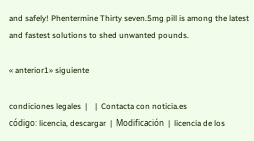and safely! Phentermine Thirty seven.5mg pill is among the latest and fastest solutions to shed unwanted pounds.

« anterior1» siguiente

condiciones legales  |    |  Contacta con noticia.es
código: licencia, descargar  |  Modificación  |  licencia de los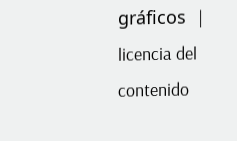gráficos   |  licencia del contenido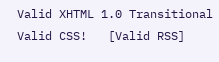Valid XHTML 1.0 Transitional    Valid CSS!   [Valid RSS]